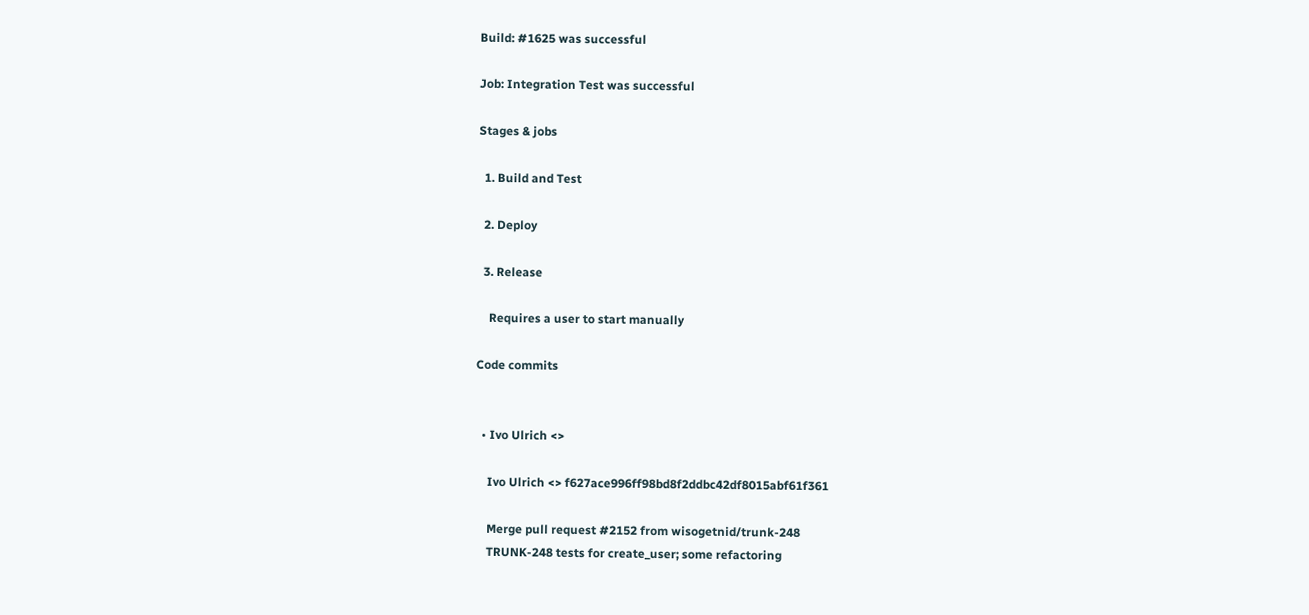Build: #1625 was successful

Job: Integration Test was successful

Stages & jobs

  1. Build and Test

  2. Deploy

  3. Release

    Requires a user to start manually

Code commits


  • Ivo Ulrich <>

    Ivo Ulrich <> f627ace996ff98bd8f2ddbc42df8015abf61f361

    Merge pull request #2152 from wisogetnid/trunk-248
    TRUNK-248 tests for create_user; some refactoring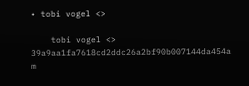• tobi vogel <>

    tobi vogel <> 39a9aa1fa7618cd2ddc26a2bf90b007144da454a m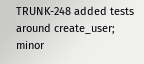TRUNK-248 added tests around create_user; minor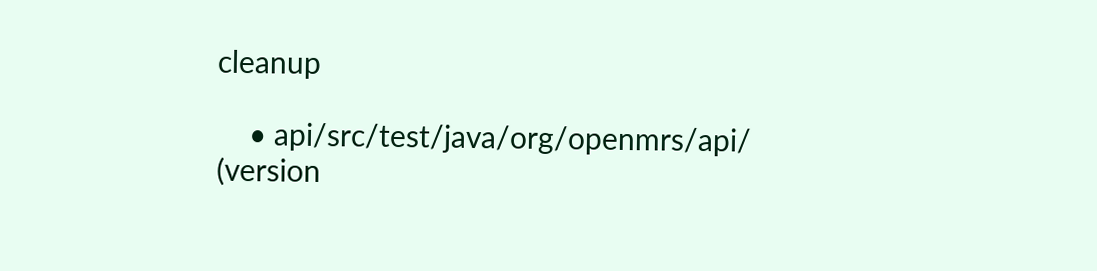cleanup

    • api/src/test/java/org/openmrs/api/ (version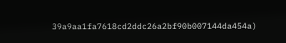39a9aa1fa7618cd2ddc26a2bf90b007144da454a)